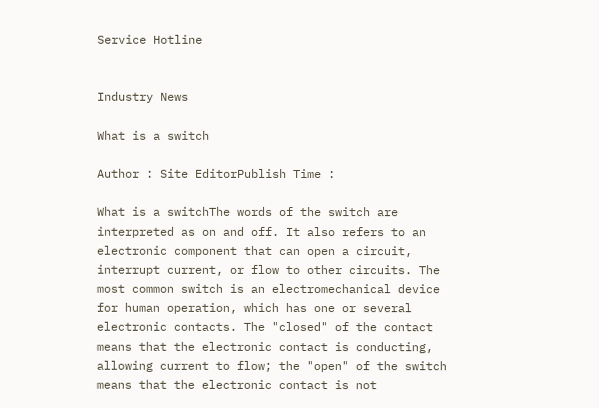Service Hotline


Industry News

What is a switch

Author : Site EditorPublish Time :

What is a switchThe words of the switch are interpreted as on and off. It also refers to an electronic component that can open a circuit, interrupt current, or flow to other circuits. The most common switch is an electromechanical device for human operation, which has one or several electronic contacts. The "closed" of the contact means that the electronic contact is conducting, allowing current to flow; the "open" of the switch means that the electronic contact is not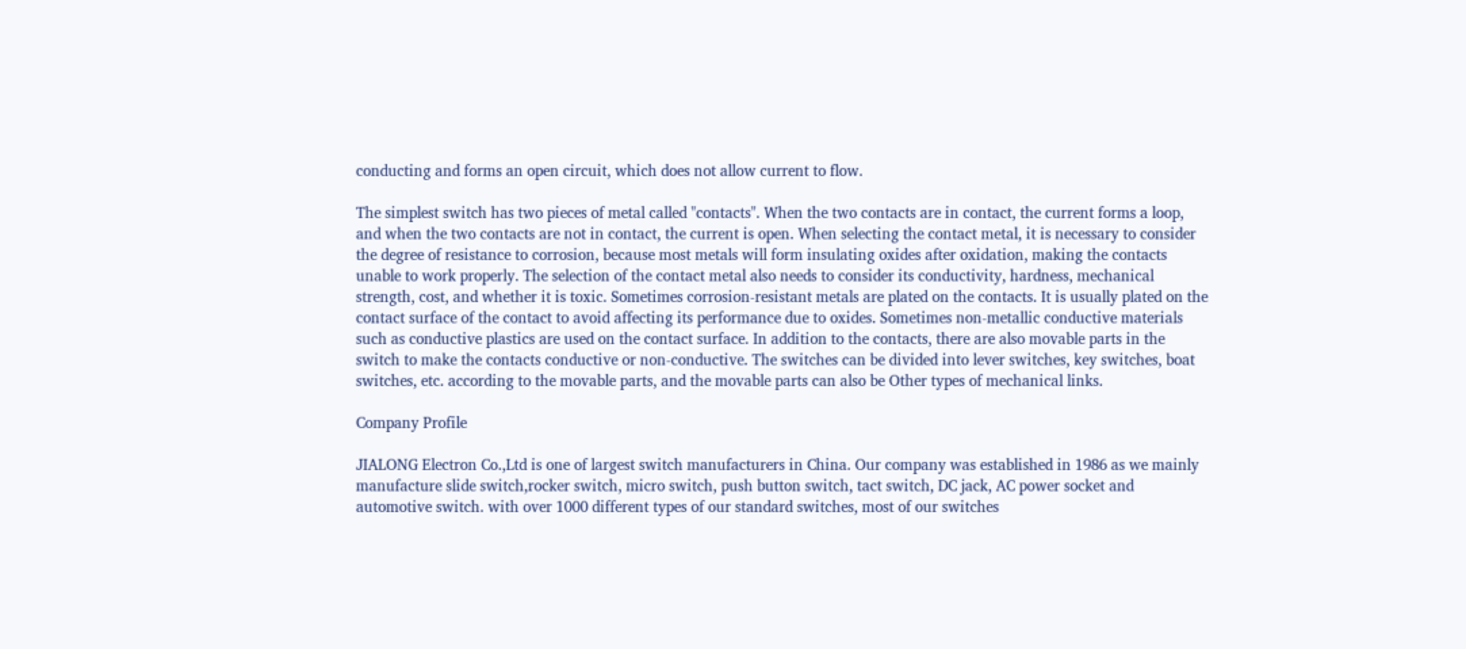conducting and forms an open circuit, which does not allow current to flow.

The simplest switch has two pieces of metal called "contacts". When the two contacts are in contact, the current forms a loop, and when the two contacts are not in contact, the current is open. When selecting the contact metal, it is necessary to consider the degree of resistance to corrosion, because most metals will form insulating oxides after oxidation, making the contacts unable to work properly. The selection of the contact metal also needs to consider its conductivity, hardness, mechanical strength, cost, and whether it is toxic. Sometimes corrosion-resistant metals are plated on the contacts. It is usually plated on the contact surface of the contact to avoid affecting its performance due to oxides. Sometimes non-metallic conductive materials such as conductive plastics are used on the contact surface. In addition to the contacts, there are also movable parts in the switch to make the contacts conductive or non-conductive. The switches can be divided into lever switches, key switches, boat switches, etc. according to the movable parts, and the movable parts can also be Other types of mechanical links.

Company Profile

JIALONG Electron Co.,Ltd is one of largest switch manufacturers in China. Our company was established in 1986 as we mainly manufacture slide switch,rocker switch, micro switch, push button switch, tact switch, DC jack, AC power socket and automotive switch. with over 1000 different types of our standard switches, most of our switches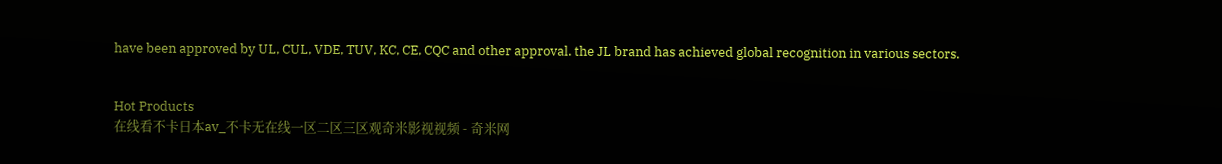have been approved by UL, CUL, VDE, TUV, KC, CE, CQC and other approval. the JL brand has achieved global recognition in various sectors.


Hot Products
在线看不卡日本av_不卡无在线一区二区三区观奇米影视视频 - 奇米网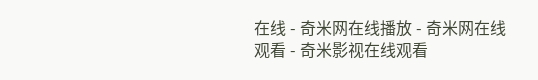在线 - 奇米网在线播放 - 奇米网在线观看 - 奇米影视在线观看